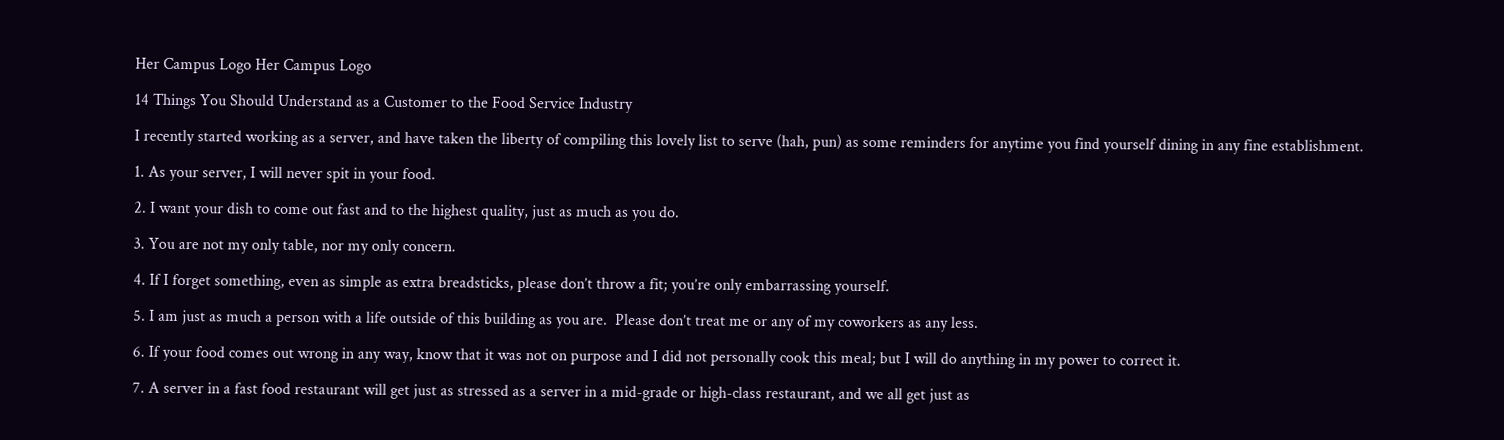Her Campus Logo Her Campus Logo

14 Things You Should Understand as a Customer to the Food Service Industry

I recently started working as a server, and have taken the liberty of compiling this lovely list to serve (hah, pun) as some reminders for anytime you find yourself dining in any fine establishment.

1. As your server, I will never spit in your food.

2. I want your dish to come out fast and to the highest quality, just as much as you do.

3. You are not my only table, nor my only concern.

4. If I forget something, even as simple as extra breadsticks, please don’t throw a fit; you’re only embarrassing yourself.

5. I am just as much a person with a life outside of this building as you are.  Please don’t treat me or any of my coworkers as any less.

6. If your food comes out wrong in any way, know that it was not on purpose and I did not personally cook this meal; but I will do anything in my power to correct it.

7. A server in a fast food restaurant will get just as stressed as a server in a mid-grade or high-class restaurant, and we all get just as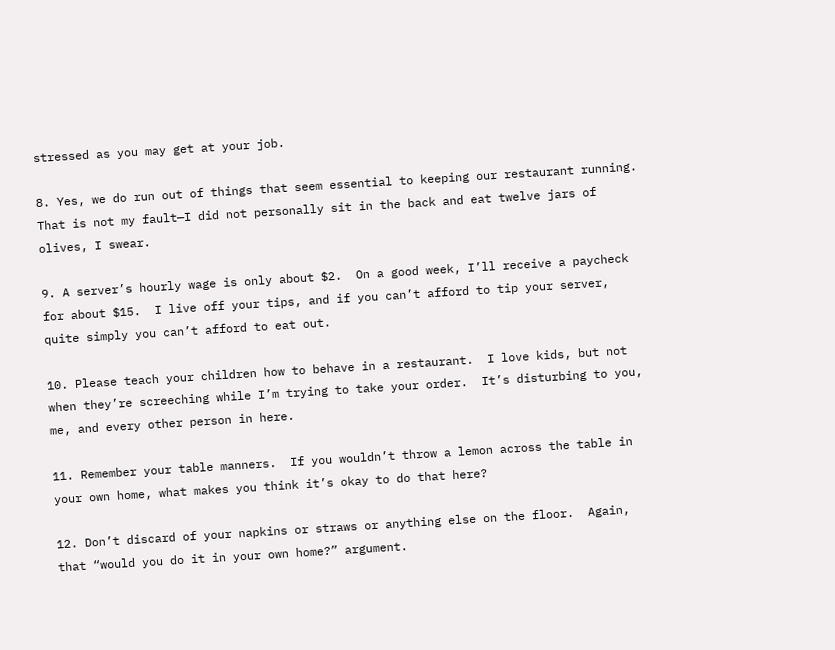stressed as you may get at your job.

8. Yes, we do run out of things that seem essential to keeping our restaurant running.  That is not my fault—I did not personally sit in the back and eat twelve jars of olives, I swear.

9. A server’s hourly wage is only about $2.  On a good week, I’ll receive a paycheck for about $15.  I live off your tips, and if you can’t afford to tip your server, quite simply you can’t afford to eat out.

10. Please teach your children how to behave in a restaurant.  I love kids, but not when they’re screeching while I’m trying to take your order.  It’s disturbing to you, me, and every other person in here.

11. Remember your table manners.  If you wouldn’t throw a lemon across the table in your own home, what makes you think it’s okay to do that here?

12. Don’t discard of your napkins or straws or anything else on the floor.  Again, that “would you do it in your own home?” argument.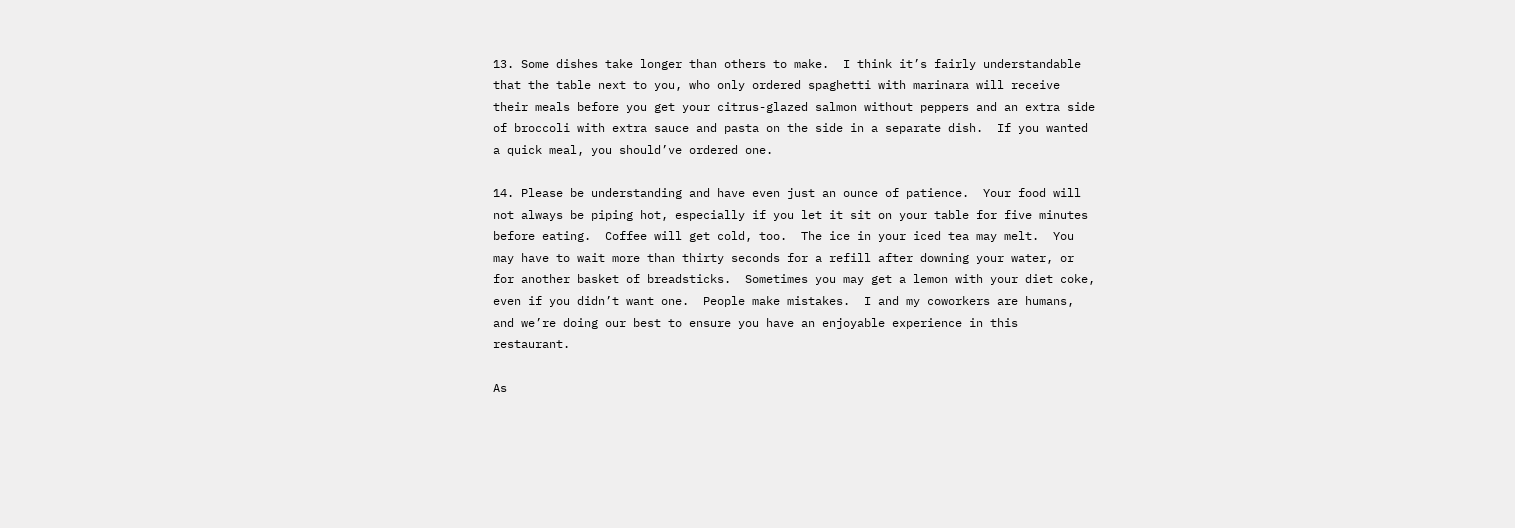13. Some dishes take longer than others to make.  I think it’s fairly understandable that the table next to you, who only ordered spaghetti with marinara will receive their meals before you get your citrus-glazed salmon without peppers and an extra side of broccoli with extra sauce and pasta on the side in a separate dish.  If you wanted a quick meal, you should’ve ordered one.

14. Please be understanding and have even just an ounce of patience.  Your food will not always be piping hot, especially if you let it sit on your table for five minutes before eating.  Coffee will get cold, too.  The ice in your iced tea may melt.  You may have to wait more than thirty seconds for a refill after downing your water, or for another basket of breadsticks.  Sometimes you may get a lemon with your diet coke, even if you didn’t want one.  People make mistakes.  I and my coworkers are humans, and we’re doing our best to ensure you have an enjoyable experience in this restaurant.

As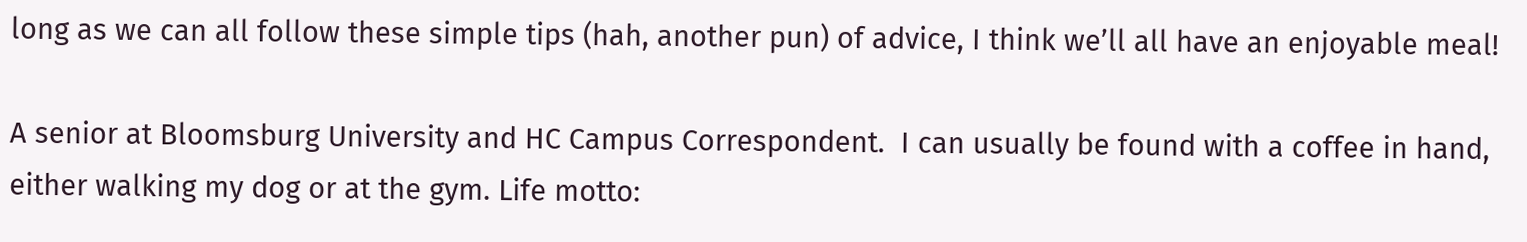long as we can all follow these simple tips (hah, another pun) of advice, I think we’ll all have an enjoyable meal!

A senior at Bloomsburg University and HC Campus Correspondent.  I can usually be found with a coffee in hand, either walking my dog or at the gym. Life motto: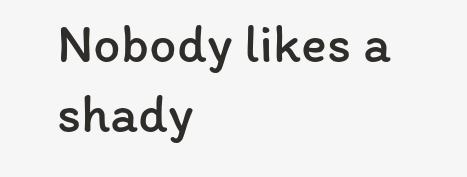Nobody likes a shady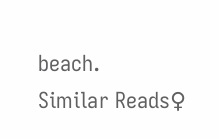beach.
Similar Reads♀